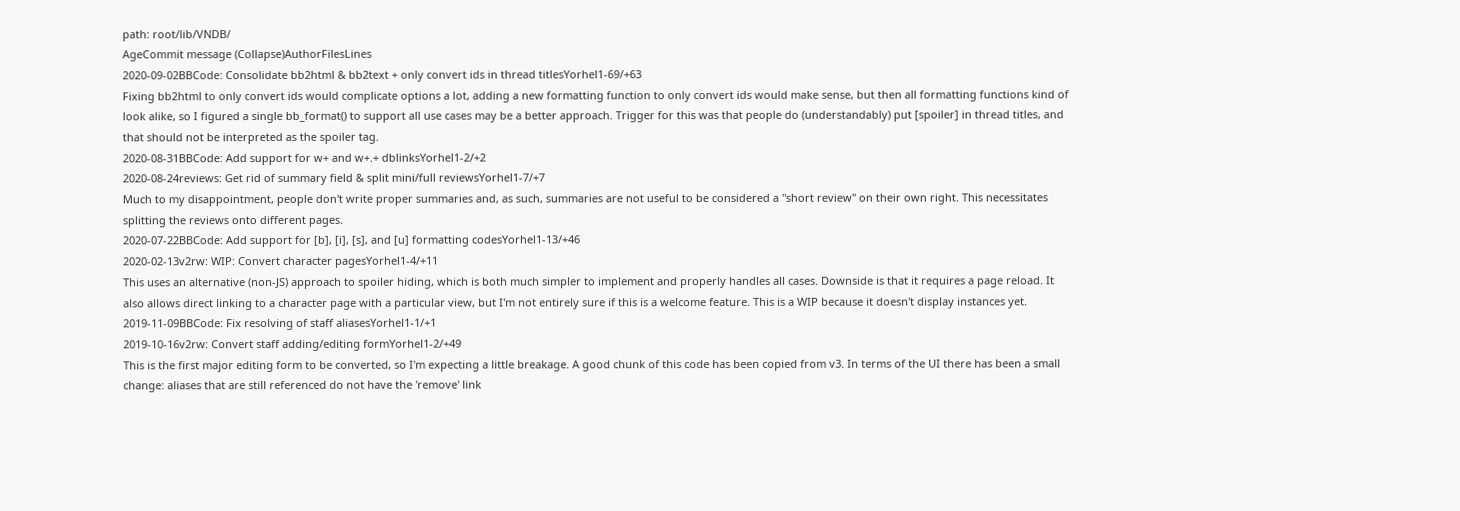path: root/lib/VNDB/
AgeCommit message (Collapse)AuthorFilesLines
2020-09-02BBCode: Consolidate bb2html & bb2text + only convert ids in thread titlesYorhel1-69/+63
Fixing bb2html to only convert ids would complicate options a lot, adding a new formatting function to only convert ids would make sense, but then all formatting functions kind of look alike, so I figured a single bb_format() to support all use cases may be a better approach. Trigger for this was that people do (understandably) put [spoiler] in thread titles, and that should not be interpreted as the spoiler tag.
2020-08-31BBCode: Add support for w+ and w+.+ dblinksYorhel1-2/+2
2020-08-24reviews: Get rid of summary field & split mini/full reviewsYorhel1-7/+7
Much to my disappointment, people don't write proper summaries and, as such, summaries are not useful to be considered a "short review" on their own right. This necessitates splitting the reviews onto different pages.
2020-07-22BBCode: Add support for [b], [i], [s], and [u] formatting codesYorhel1-13/+46
2020-02-13v2rw: WIP: Convert character pagesYorhel1-4/+11
This uses an alternative (non-JS) approach to spoiler hiding, which is both much simpler to implement and properly handles all cases. Downside is that it requires a page reload. It also allows direct linking to a character page with a particular view, but I'm not entirely sure if this is a welcome feature. This is a WIP because it doesn't display instances yet.
2019-11-09BBCode: Fix resolving of staff aliasesYorhel1-1/+1
2019-10-16v2rw: Convert staff adding/editing formYorhel1-2/+49
This is the first major editing form to be converted, so I'm expecting a little breakage. A good chunk of this code has been copied from v3. In terms of the UI there has been a small change: aliases that are still referenced do not have the 'remove' link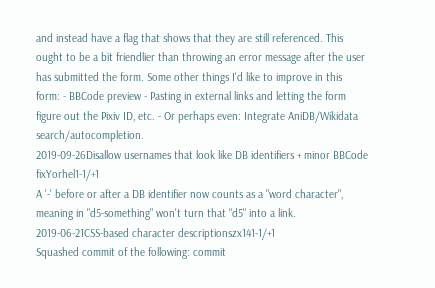and instead have a flag that shows that they are still referenced. This ought to be a bit friendlier than throwing an error message after the user has submitted the form. Some other things I'd like to improve in this form: - BBCode preview - Pasting in external links and letting the form figure out the Pixiv ID, etc. - Or perhaps even: Integrate AniDB/Wikidata search/autocompletion.
2019-09-26Disallow usernames that look like DB identifiers + minor BBCode fixYorhel1-1/+1
A '-' before or after a DB identifier now counts as a "word character", meaning in "d5-something" won't turn that "d5" into a link.
2019-06-21CSS-based character descriptionszx141-1/+1
Squashed commit of the following: commit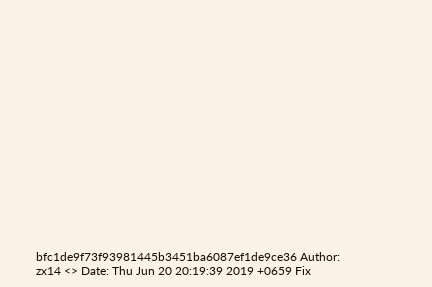bfc1de9f73f93981445b3451ba6087ef1de9ce36 Author: zx14 <> Date: Thu Jun 20 20:19:39 2019 +0659 Fix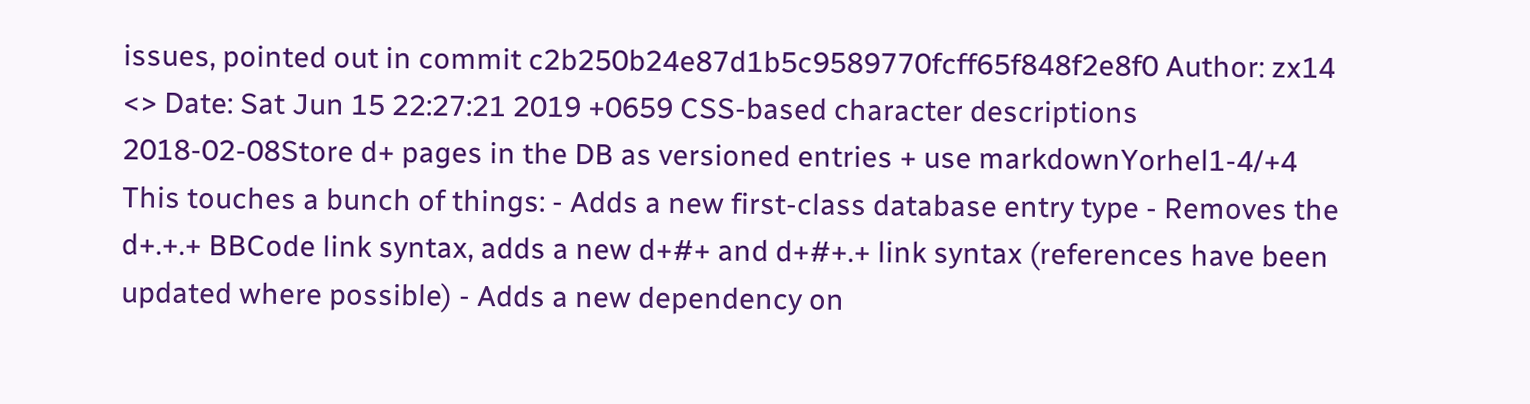issues, pointed out in commit c2b250b24e87d1b5c9589770fcff65f848f2e8f0 Author: zx14 <> Date: Sat Jun 15 22:27:21 2019 +0659 CSS-based character descriptions
2018-02-08Store d+ pages in the DB as versioned entries + use markdownYorhel1-4/+4
This touches a bunch of things: - Adds a new first-class database entry type - Removes the d+.+.+ BBCode link syntax, adds a new d+#+ and d+#+.+ link syntax (references have been updated where possible) - Adds a new dependency on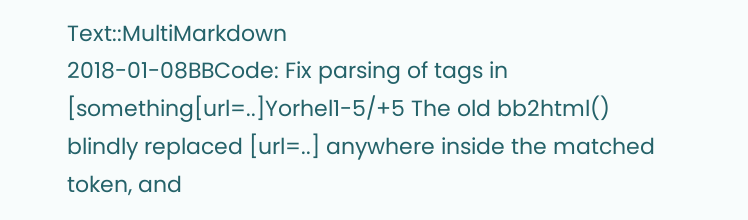Text::MultiMarkdown
2018-01-08BBCode: Fix parsing of tags in [something[url=..]Yorhel1-5/+5 The old bb2html() blindly replaced [url=..] anywhere inside the matched token, and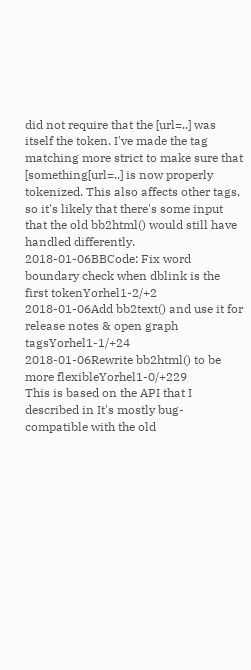did not require that the [url=..] was itself the token. I've made the tag matching more strict to make sure that [something[url=..] is now properly tokenized. This also affects other tags, so it's likely that there's some input that the old bb2html() would still have handled differently.
2018-01-06BBCode: Fix word boundary check when dblink is the first tokenYorhel1-2/+2
2018-01-06Add bb2text() and use it for release notes & open graph tagsYorhel1-1/+24
2018-01-06Rewrite bb2html() to be more flexibleYorhel1-0/+229
This is based on the API that I described in It's mostly bug-compatible with the old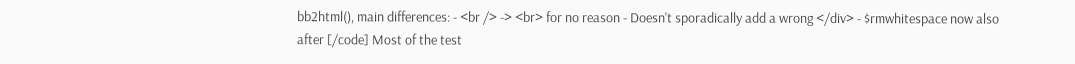bb2html(), main differences: - <br /> -> <br> for no reason - Doesn't sporadically add a wrong </div> - $rmwhitespace now also after [/code] Most of the test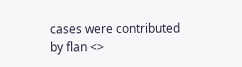cases were contributed by flan <>